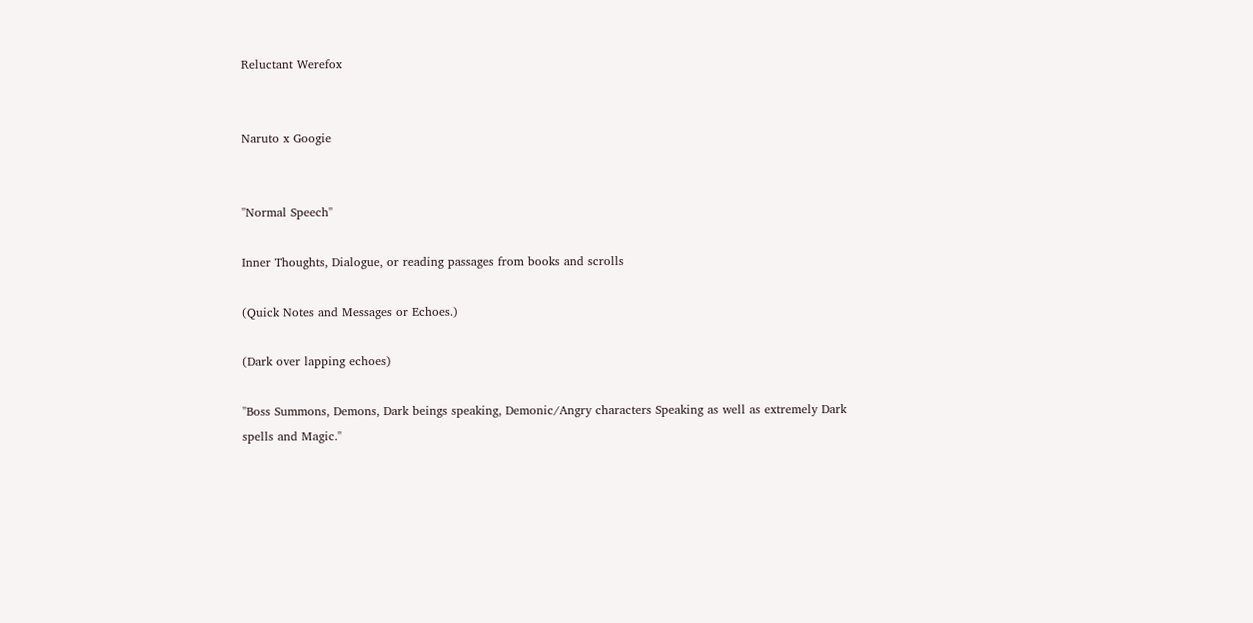Reluctant Werefox


Naruto x Googie


''Normal Speech''

Inner Thoughts, Dialogue, or reading passages from books and scrolls

(Quick Notes and Messages or Echoes.)

(Dark over lapping echoes)

''Boss Summons, Demons, Dark beings speaking, Demonic/Angry characters Speaking as well as extremely Dark spells and Magic.''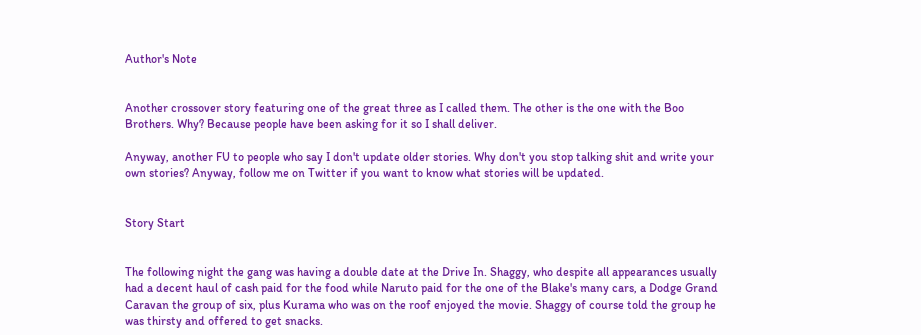Author's Note


Another crossover story featuring one of the great three as I called them. The other is the one with the Boo Brothers. Why? Because people have been asking for it so I shall deliver.

Anyway, another FU to people who say I don't update older stories. Why don't you stop talking shit and write your own stories? Anyway, follow me on Twitter if you want to know what stories will be updated.


Story Start


The following night the gang was having a double date at the Drive In. Shaggy, who despite all appearances usually had a decent haul of cash paid for the food while Naruto paid for the one of the Blake's many cars, a Dodge Grand Caravan the group of six, plus Kurama who was on the roof enjoyed the movie. Shaggy of course told the group he was thirsty and offered to get snacks.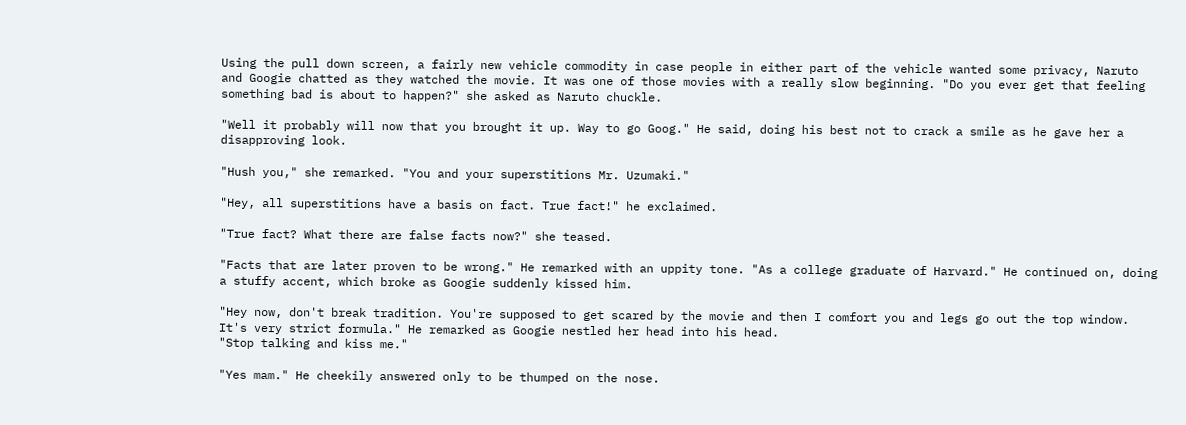Using the pull down screen, a fairly new vehicle commodity in case people in either part of the vehicle wanted some privacy, Naruto and Googie chatted as they watched the movie. It was one of those movies with a really slow beginning. "Do you ever get that feeling something bad is about to happen?" she asked as Naruto chuckle.

"Well it probably will now that you brought it up. Way to go Goog." He said, doing his best not to crack a smile as he gave her a disapproving look.

"Hush you," she remarked. "You and your superstitions Mr. Uzumaki."

"Hey, all superstitions have a basis on fact. True fact!" he exclaimed.

"True fact? What there are false facts now?" she teased.

"Facts that are later proven to be wrong." He remarked with an uppity tone. "As a college graduate of Harvard." He continued on, doing a stuffy accent, which broke as Googie suddenly kissed him.

"Hey now, don't break tradition. You're supposed to get scared by the movie and then I comfort you and legs go out the top window. It's very strict formula." He remarked as Googie nestled her head into his head.
"Stop talking and kiss me."

"Yes mam." He cheekily answered only to be thumped on the nose.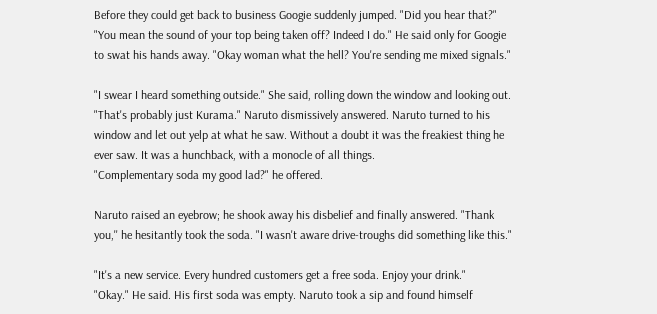Before they could get back to business Googie suddenly jumped. "Did you hear that?"
"You mean the sound of your top being taken off? Indeed I do." He said only for Googie to swat his hands away. "Okay woman what the hell? You're sending me mixed signals."

"I swear I heard something outside." She said, rolling down the window and looking out.
"That's probably just Kurama." Naruto dismissively answered. Naruto turned to his window and let out yelp at what he saw. Without a doubt it was the freakiest thing he ever saw. It was a hunchback, with a monocle of all things.
"Complementary soda my good lad?" he offered.

Naruto raised an eyebrow; he shook away his disbelief and finally answered. "Thank you,'' he hesitantly took the soda. "I wasn't aware drive-troughs did something like this."

"It's a new service. Every hundred customers get a free soda. Enjoy your drink."
"Okay." He said. His first soda was empty. Naruto took a sip and found himself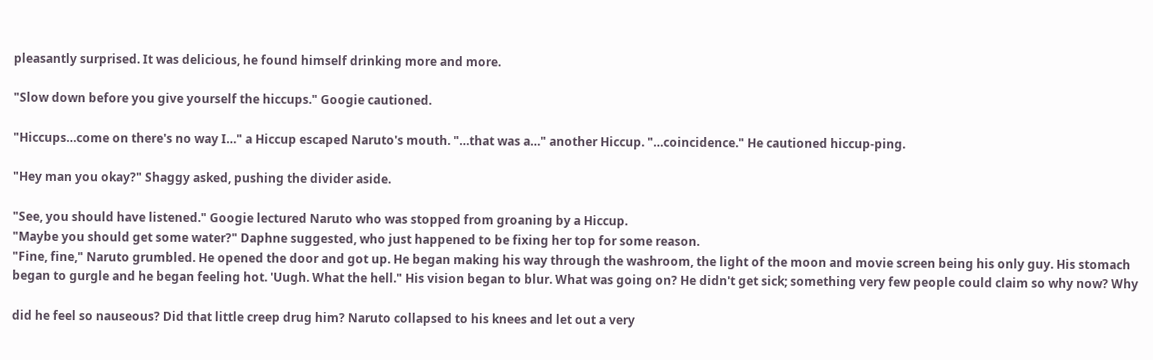pleasantly surprised. It was delicious, he found himself drinking more and more.

"Slow down before you give yourself the hiccups." Googie cautioned.

"Hiccups…come on there's no way I…" a Hiccup escaped Naruto's mouth. "…that was a…" another Hiccup. "…coincidence." He cautioned hiccup-ping.

"Hey man you okay?" Shaggy asked, pushing the divider aside.

"See, you should have listened." Googie lectured Naruto who was stopped from groaning by a Hiccup.
"Maybe you should get some water?" Daphne suggested, who just happened to be fixing her top for some reason.
"Fine, fine," Naruto grumbled. He opened the door and got up. He began making his way through the washroom, the light of the moon and movie screen being his only guy. His stomach began to gurgle and he began feeling hot. 'Uugh. What the hell." His vision began to blur. What was going on? He didn't get sick; something very few people could claim so why now? Why

did he feel so nauseous? Did that little creep drug him? Naruto collapsed to his knees and let out a very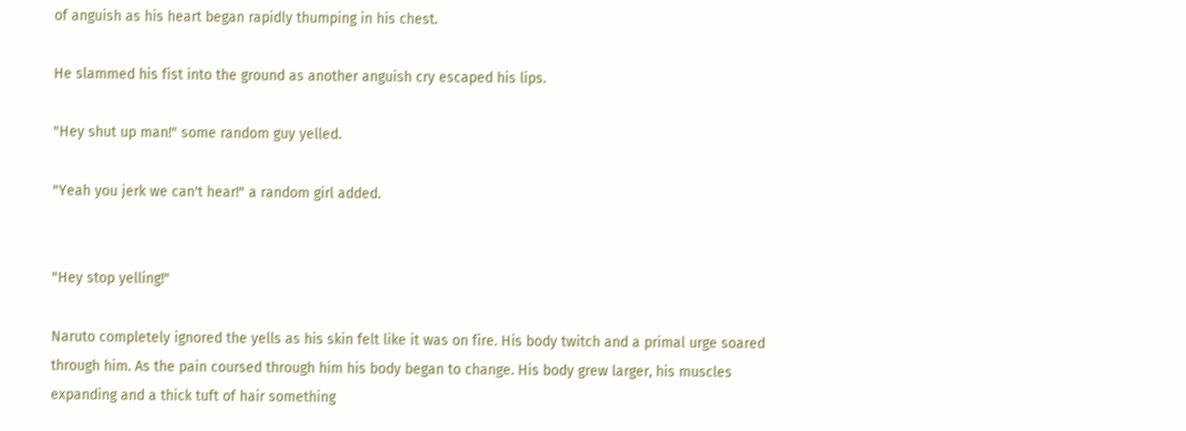of anguish as his heart began rapidly thumping in his chest.

He slammed his fist into the ground as another anguish cry escaped his lips.

"Hey shut up man!" some random guy yelled.

"Yeah you jerk we can't hear!" a random girl added.


"Hey stop yelling!"

Naruto completely ignored the yells as his skin felt like it was on fire. His body twitch and a primal urge soared through him. As the pain coursed through him his body began to change. His body grew larger, his muscles expanding and a thick tuft of hair something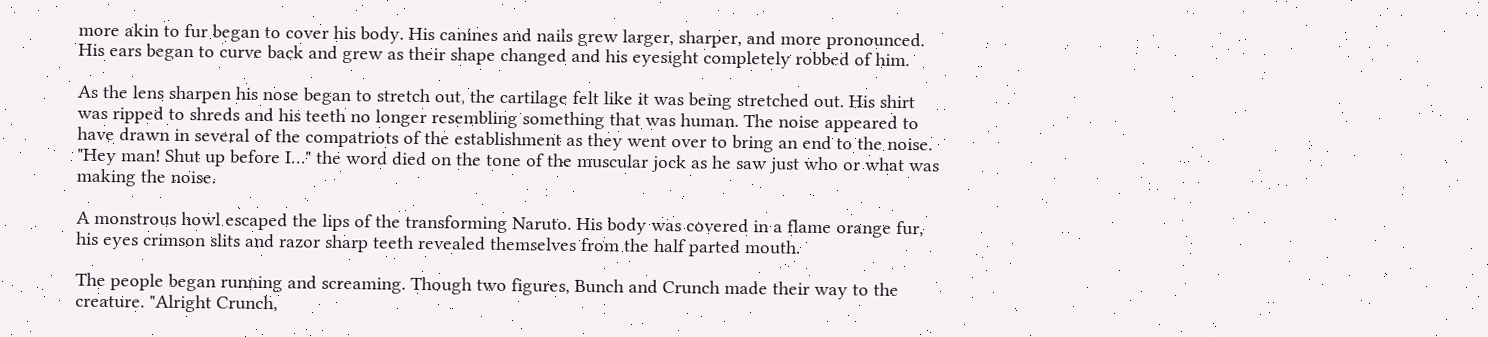more akin to fur began to cover his body. His canines and nails grew larger, sharper, and more pronounced. His ears began to curve back and grew as their shape changed and his eyesight completely robbed of him.

As the lens sharpen his nose began to stretch out, the cartilage felt like it was being stretched out. His shirt was ripped to shreds and his teeth no longer resembling something that was human. The noise appeared to have drawn in several of the compatriots of the establishment as they went over to bring an end to the noise.
"Hey man! Shut up before I…" the word died on the tone of the muscular jock as he saw just who or what was making the noise.

A monstrous howl escaped the lips of the transforming Naruto. His body was covered in a flame orange fur, his eyes crimson slits and razor sharp teeth revealed themselves from the half parted mouth.

The people began running and screaming. Though two figures, Bunch and Crunch made their way to the creature. "Alright Crunch,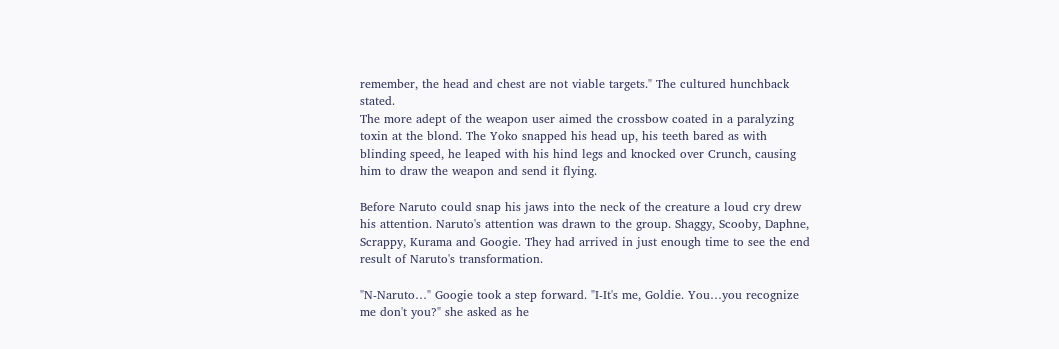remember, the head and chest are not viable targets." The cultured hunchback stated.
The more adept of the weapon user aimed the crossbow coated in a paralyzing toxin at the blond. The Yoko snapped his head up, his teeth bared as with blinding speed, he leaped with his hind legs and knocked over Crunch, causing him to draw the weapon and send it flying.

Before Naruto could snap his jaws into the neck of the creature a loud cry drew his attention. Naruto's attention was drawn to the group. Shaggy, Scooby, Daphne, Scrappy, Kurama and Googie. They had arrived in just enough time to see the end result of Naruto's transformation.

"N-Naruto…" Googie took a step forward. "I-It's me, Goldie. You…you recognize me don't you?" she asked as he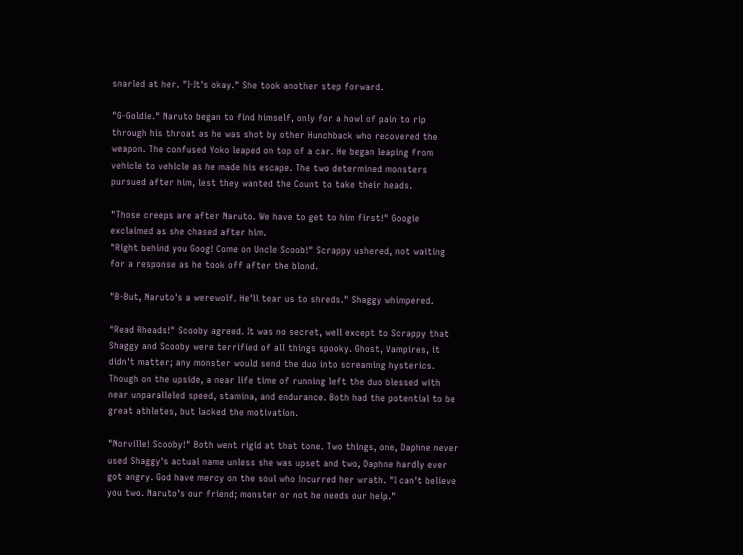snarled at her. "I-It's okay." She took another step forward.

"G-Goldie." Naruto began to find himself, only for a howl of pain to rip through his throat as he was shot by other Hunchback who recovered the weapon. The confused Yoko leaped on top of a car. He began leaping from vehicle to vehicle as he made his escape. The two determined monsters pursued after him, lest they wanted the Count to take their heads.

"Those creeps are after Naruto. We have to get to him first!" Googie exclaimed as she chased after him.
"Right behind you Goog! Come on Uncle Scoob!" Scrappy ushered, not waiting for a response as he took off after the blond.

"B-But, Naruto's a werewolf. He'll tear us to shreds." Shaggy whimpered.

"Read Rheads!" Scooby agreed. It was no secret, well except to Scrappy that Shaggy and Scooby were terrified of all things spooky. Ghost, Vampires, it didn't matter; any monster would send the duo into screaming hysterics. Though on the upside, a near life time of running left the duo blessed with near unparalleled speed, stamina, and endurance. Both had the potential to be great athletes, but lacked the motivation.

"Norville! Scooby!" Both went rigid at that tone. Two things, one, Daphne never used Shaggy's actual name unless she was upset and two, Daphne hardly ever got angry. God have mercy on the soul who incurred her wrath. "I can't believe you two. Naruto's our friend; monster or not he needs our help."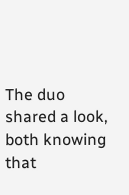The duo shared a look, both knowing that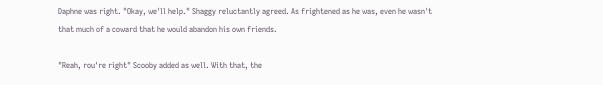Daphne was right. "Okay, we'll help." Shaggy reluctantly agreed. As frightened as he was, even he wasn't that much of a coward that he would abandon his own friends.

"Reah, rou're right" Scooby added as well. With that, the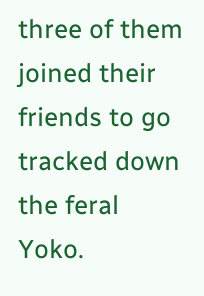three of them joined their friends to go tracked down the feral Yoko.